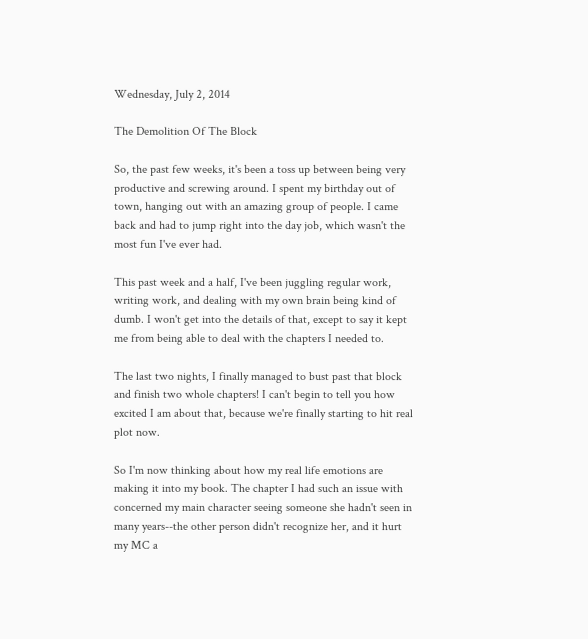Wednesday, July 2, 2014

The Demolition Of The Block

So, the past few weeks, it's been a toss up between being very productive and screwing around. I spent my birthday out of town, hanging out with an amazing group of people. I came back and had to jump right into the day job, which wasn't the most fun I've ever had.

This past week and a half, I've been juggling regular work, writing work, and dealing with my own brain being kind of dumb. I won't get into the details of that, except to say it kept me from being able to deal with the chapters I needed to.

The last two nights, I finally managed to bust past that block and finish two whole chapters! I can't begin to tell you how excited I am about that, because we're finally starting to hit real plot now.

So I'm now thinking about how my real life emotions are making it into my book. The chapter I had such an issue with concerned my main character seeing someone she hadn't seen in many years--the other person didn't recognize her, and it hurt my MC a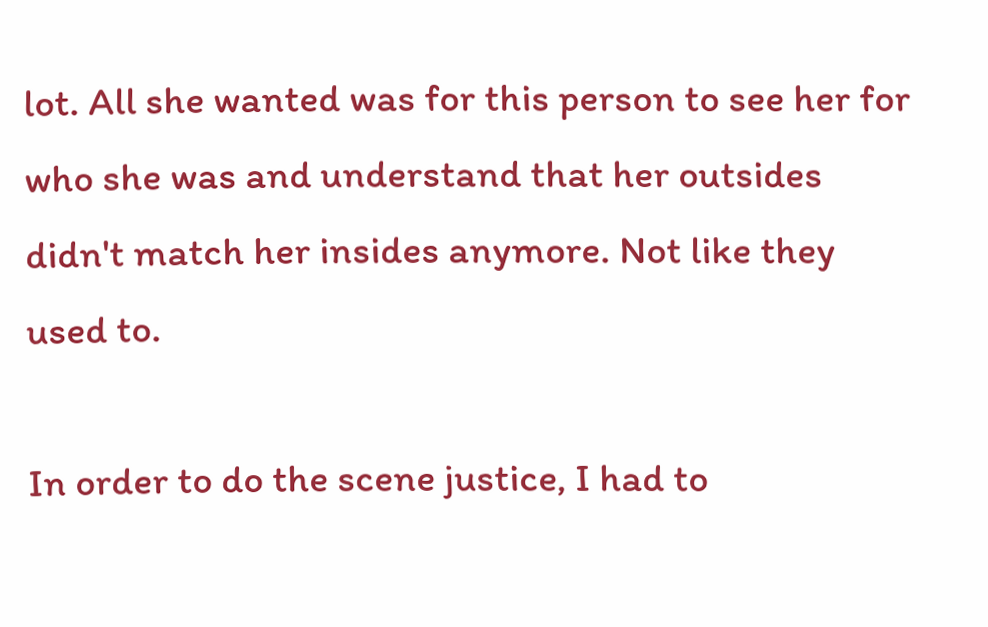lot. All she wanted was for this person to see her for who she was and understand that her outsides didn't match her insides anymore. Not like they used to.

In order to do the scene justice, I had to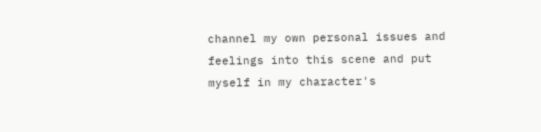channel my own personal issues and feelings into this scene and put myself in my character's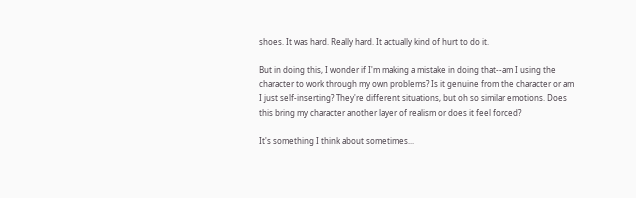shoes. It was hard. Really hard. It actually kind of hurt to do it.

But in doing this, I wonder if I'm making a mistake in doing that--am I using the character to work through my own problems? Is it genuine from the character or am I just self-inserting? They're different situations, but oh so similar emotions. Does this bring my character another layer of realism or does it feel forced?

It's something I think about sometimes...